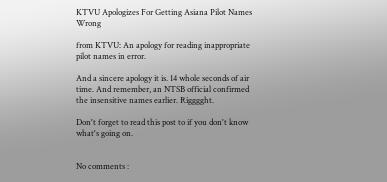KTVU Apologizes For Getting Asiana Pilot Names Wrong

from KTVU: An apology for reading inappropriate pilot names in error.

And a sincere apology it is. 14 whole seconds of air time. And remember, an NTSB official confirmed the insensitive names earlier. Rigggght.

Don't forget to read this post to if you don't know what's going on.


No comments :